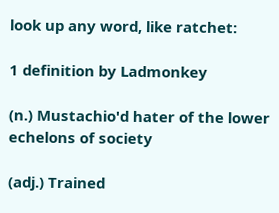look up any word, like ratchet:

1 definition by Ladmonkey

(n.) Mustachio'd hater of the lower echelons of society

(adj.) Trained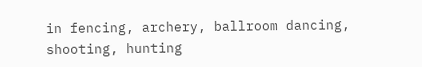in fencing, archery, ballroom dancing, shooting, hunting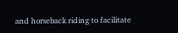and horseback riding to facilitate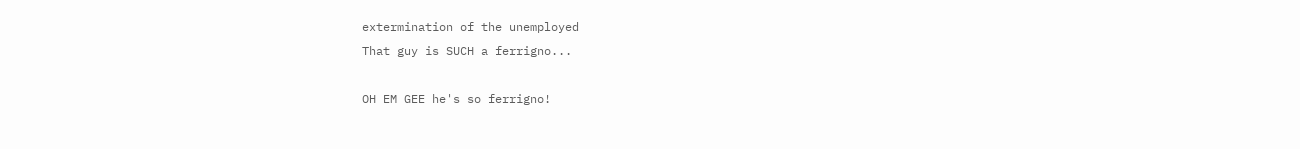extermination of the unemployed
That guy is SUCH a ferrigno...

OH EM GEE he's so ferrigno!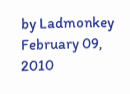by Ladmonkey February 09, 2010